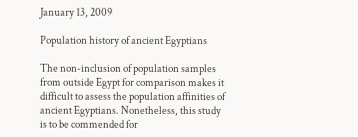January 13, 2009

Population history of ancient Egyptians

The non-inclusion of population samples from outside Egypt for comparison makes it difficult to assess the population affinities of ancient Egyptians. Nonetheless, this study is to be commended for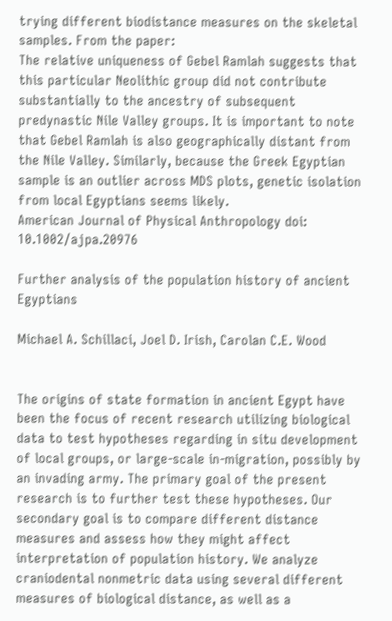trying different biodistance measures on the skeletal samples. From the paper:
The relative uniqueness of Gebel Ramlah suggests that this particular Neolithic group did not contribute substantially to the ancestry of subsequent predynastic Nile Valley groups. It is important to note that Gebel Ramlah is also geographically distant from the Nile Valley. Similarly, because the Greek Egyptian sample is an outlier across MDS plots, genetic isolation from local Egyptians seems likely.
American Journal of Physical Anthropology doi: 10.1002/ajpa.20976

Further analysis of the population history of ancient Egyptians

Michael A. Schillaci, Joel D. Irish, Carolan C.E. Wood


The origins of state formation in ancient Egypt have been the focus of recent research utilizing biological data to test hypotheses regarding in situ development of local groups, or large-scale in-migration, possibly by an invading army. The primary goal of the present research is to further test these hypotheses. Our secondary goal is to compare different distance measures and assess how they might affect interpretation of population history. We analyze craniodental nonmetric data using several different measures of biological distance, as well as a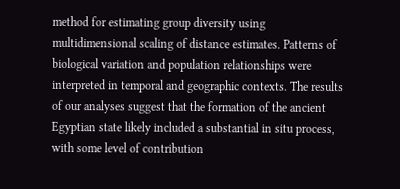method for estimating group diversity using multidimensional scaling of distance estimates. Patterns of biological variation and population relationships were interpreted in temporal and geographic contexts. The results of our analyses suggest that the formation of the ancient Egyptian state likely included a substantial in situ process, with some level of contribution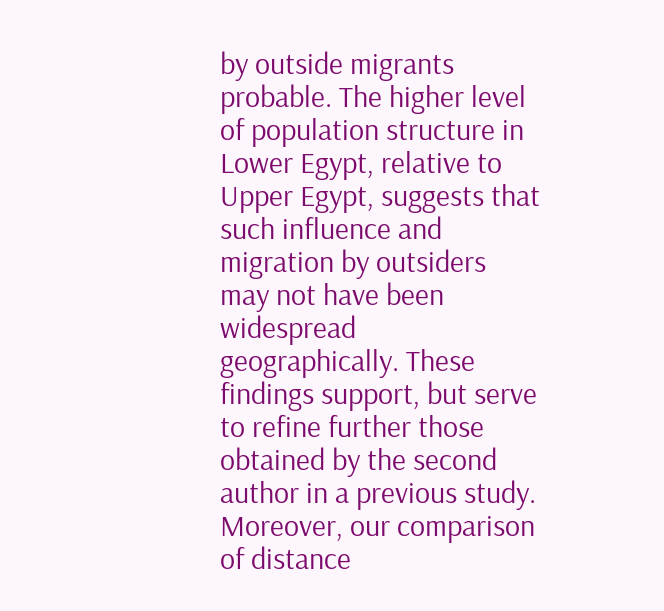by outside migrants probable. The higher level of population structure in Lower Egypt, relative to Upper Egypt, suggests that such influence and migration by outsiders may not have been widespread geographically. These findings support, but serve to refine further those obtained by the second author in a previous study. Moreover, our comparison of distance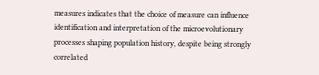measures indicates that the choice of measure can influence identification and interpretation of the microevolutionary processes shaping population history, despite being strongly correlated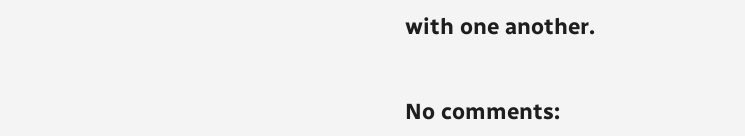with one another.


No comments: